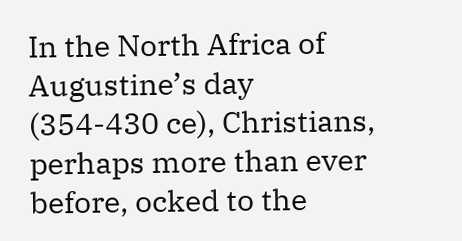In the North Africa of Augustine’s day (354-430 ce), Christians, perhaps more than ever before, ocked to the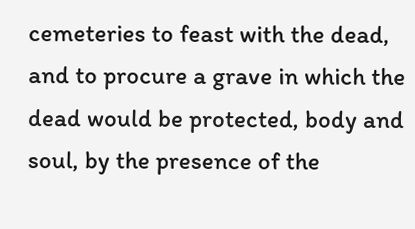cemeteries to feast with the dead, and to procure a grave in which the dead would be protected, body and soul, by the presence of the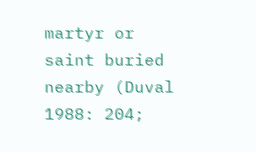martyr or saint buried nearby (Duval 1988: 204;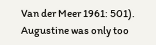Van der Meer 1961: 501). Augustine was only too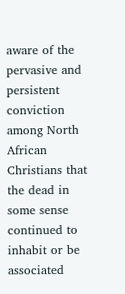aware of the pervasive and persistent conviction among North African Christians that the dead in some sense continued to inhabit or be associated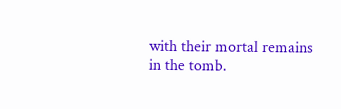with their mortal remains in the tomb.